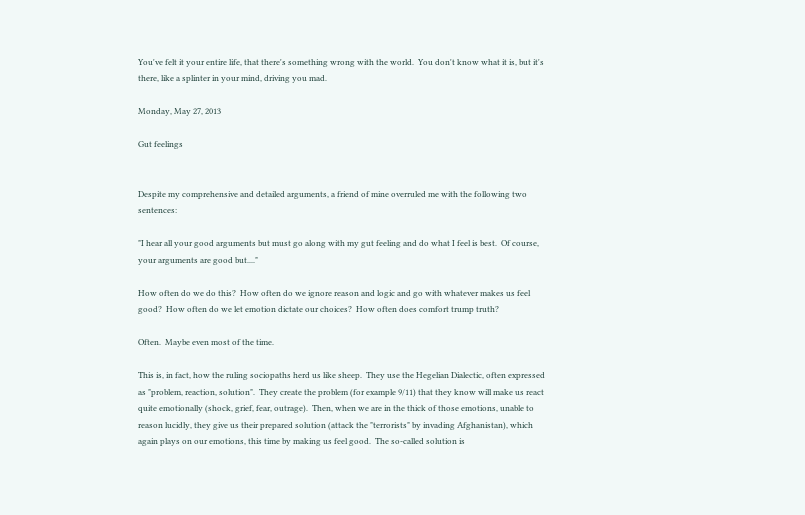You've felt it your entire life, that there's something wrong with the world.  You don't know what it is, but it's there, like a splinter in your mind, driving you mad.

Monday, May 27, 2013

Gut feelings


Despite my comprehensive and detailed arguments, a friend of mine overruled me with the following two sentences:

"I hear all your good arguments but must go along with my gut feeling and do what I feel is best.  Of course, your arguments are good but...."

How often do we do this?  How often do we ignore reason and logic and go with whatever makes us feel good?  How often do we let emotion dictate our choices?  How often does comfort trump truth?

Often.  Maybe even most of the time.

This is, in fact, how the ruling sociopaths herd us like sheep.  They use the Hegelian Dialectic, often expressed as "problem, reaction, solution".  They create the problem (for example 9/11) that they know will make us react quite emotionally (shock, grief, fear, outrage).  Then, when we are in the thick of those emotions, unable to reason lucidly, they give us their prepared solution (attack the "terrorists" by invading Afghanistan), which again plays on our emotions, this time by making us feel good.  The so-called solution is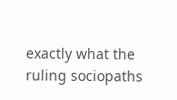exactly what the ruling sociopaths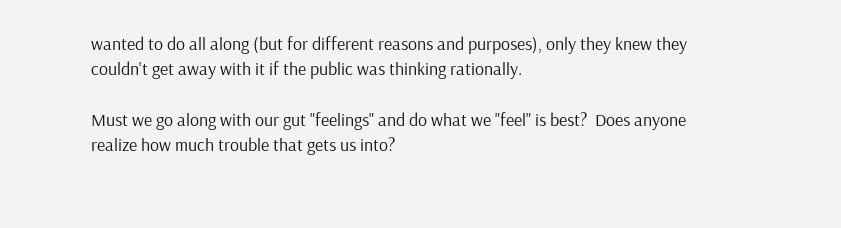wanted to do all along (but for different reasons and purposes), only they knew they couldn't get away with it if the public was thinking rationally.

Must we go along with our gut "feelings" and do what we "feel" is best?  Does anyone realize how much trouble that gets us into?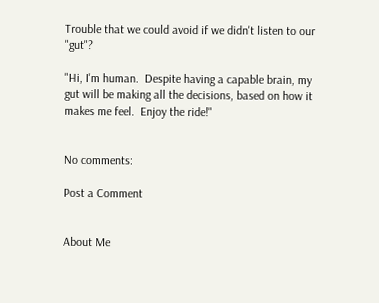Trouble that we could avoid if we didn't listen to our "gut"?

"Hi, I'm human.  Despite having a capable brain, my gut will be making all the decisions, based on how it makes me feel.  Enjoy the ride!"


No comments:

Post a Comment


About Me